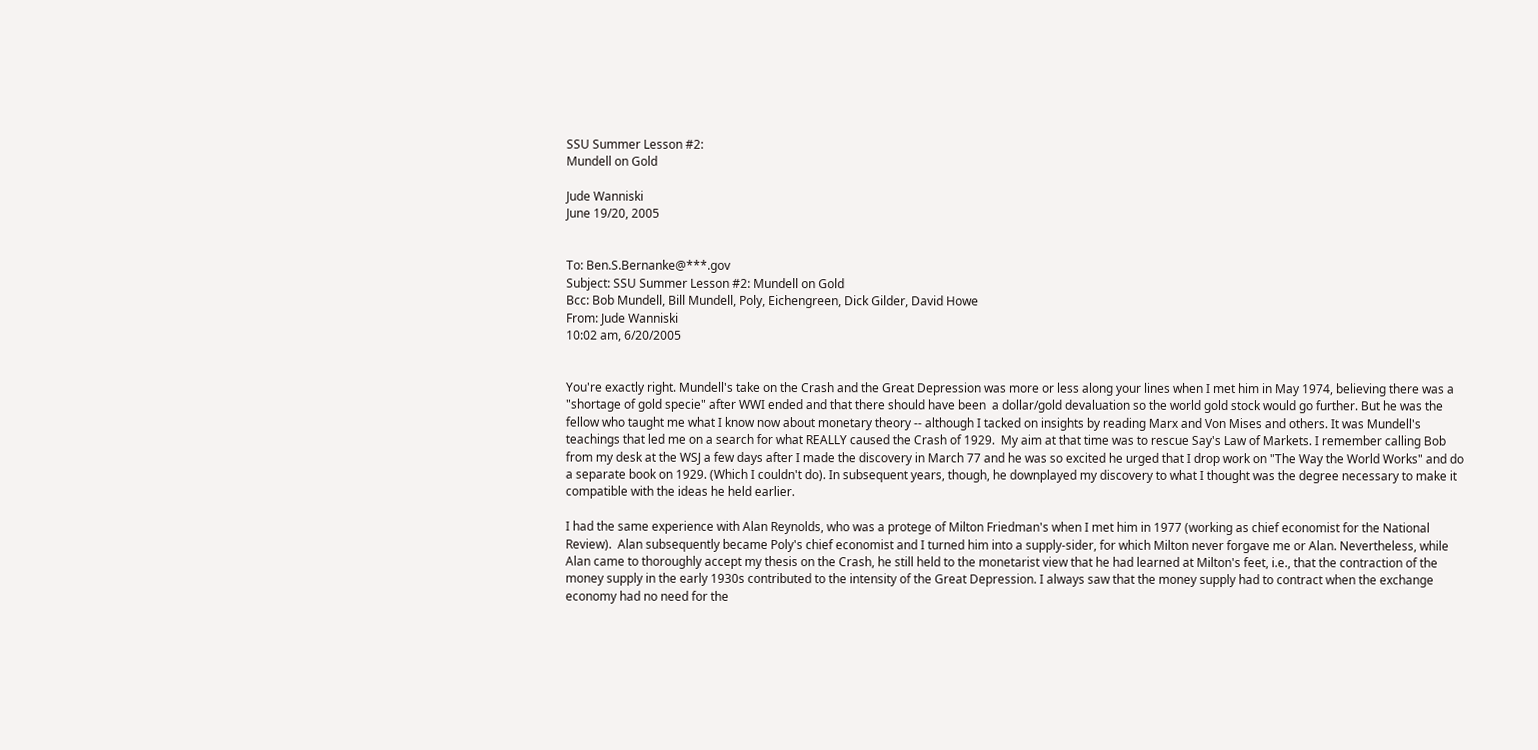SSU Summer Lesson #2:
Mundell on Gold

Jude Wanniski
June 19/20, 2005


To: Ben.S.Bernanke@***.gov
Subject: SSU Summer Lesson #2: Mundell on Gold
Bcc: Bob Mundell, Bill Mundell, Poly, Eichengreen, Dick Gilder, David Howe
From: Jude Wanniski
10:02 am, 6/20/2005


You're exactly right. Mundell's take on the Crash and the Great Depression was more or less along your lines when I met him in May 1974, believing there was a "shortage of gold specie" after WWI ended and that there should have been  a dollar/gold devaluation so the world gold stock would go further. But he was the fellow who taught me what I know now about monetary theory -- although I tacked on insights by reading Marx and Von Mises and others. It was Mundell's teachings that led me on a search for what REALLY caused the Crash of 1929.  My aim at that time was to rescue Say's Law of Markets. I remember calling Bob from my desk at the WSJ a few days after I made the discovery in March 77 and he was so excited he urged that I drop work on "The Way the World Works" and do a separate book on 1929. (Which I couldn't do). In subsequent years, though, he downplayed my discovery to what I thought was the degree necessary to make it compatible with the ideas he held earlier.

I had the same experience with Alan Reynolds, who was a protege of Milton Friedman's when I met him in 1977 (working as chief economist for the National Review).  Alan subsequently became Poly's chief economist and I turned him into a supply-sider, for which Milton never forgave me or Alan. Nevertheless, while Alan came to thoroughly accept my thesis on the Crash, he still held to the monetarist view that he had learned at Milton's feet, i.e., that the contraction of the money supply in the early 1930s contributed to the intensity of the Great Depression. I always saw that the money supply had to contract when the exchange economy had no need for the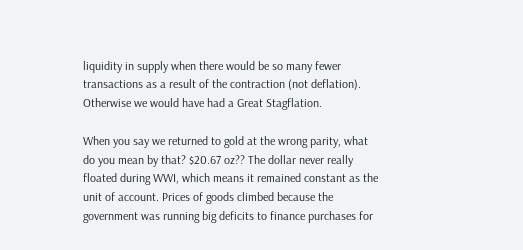liquidity in supply when there would be so many fewer transactions as a result of the contraction (not deflation). Otherwise we would have had a Great Stagflation.

When you say we returned to gold at the wrong parity, what do you mean by that? $20.67 oz?? The dollar never really floated during WWI, which means it remained constant as the unit of account. Prices of goods climbed because the government was running big deficits to finance purchases for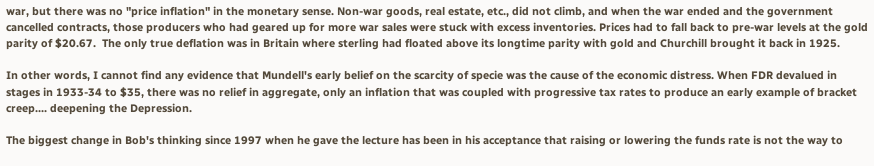war, but there was no "price inflation" in the monetary sense. Non-war goods, real estate, etc., did not climb, and when the war ended and the government cancelled contracts, those producers who had geared up for more war sales were stuck with excess inventories. Prices had to fall back to pre-war levels at the gold parity of $20.67.  The only true deflation was in Britain where sterling had floated above its longtime parity with gold and Churchill brought it back in 1925.

In other words, I cannot find any evidence that Mundell's early belief on the scarcity of specie was the cause of the economic distress. When FDR devalued in stages in 1933-34 to $35, there was no relief in aggregate, only an inflation that was coupled with progressive tax rates to produce an early example of bracket creep.... deepening the Depression.

The biggest change in Bob's thinking since 1997 when he gave the lecture has been in his acceptance that raising or lowering the funds rate is not the way to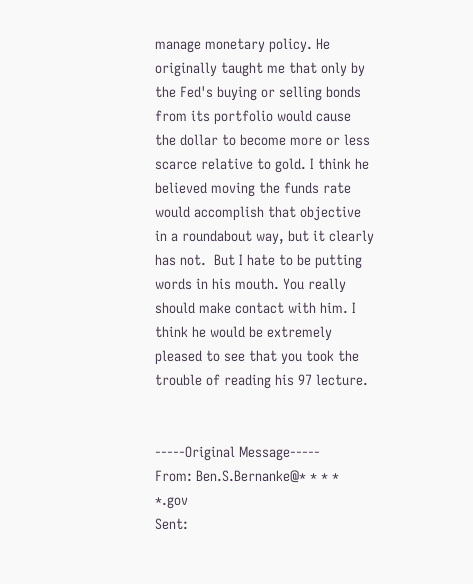manage monetary policy. He originally taught me that only by the Fed's buying or selling bonds from its portfolio would cause the dollar to become more or less scarce relative to gold. I think he believed moving the funds rate would accomplish that objective in a roundabout way, but it clearly has not.  But I hate to be putting words in his mouth. You really should make contact with him. I think he would be extremely pleased to see that you took the trouble of reading his 97 lecture.


-----Original Message-----
From: Ben.S.Bernanke@* * * * *.gov
Sent: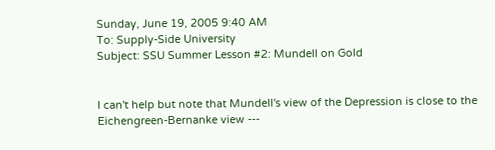Sunday, June 19, 2005 9:40 AM
To: Supply-Side University
Subject: SSU Summer Lesson #2: Mundell on Gold


I can't help but note that Mundell's view of the Depression is close to the Eichengreen-Bernanke view ---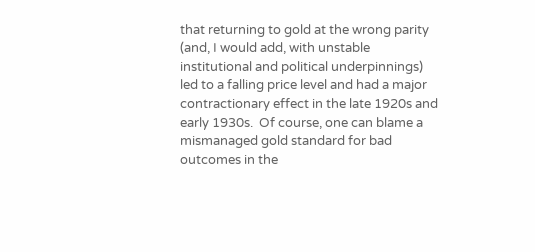that returning to gold at the wrong parity (and, I would add, with unstable institutional and political underpinnings) led to a falling price level and had a major contractionary effect in the late 1920s and early 1930s.  Of course, one can blame a mismanaged gold standard for bad outcomes in the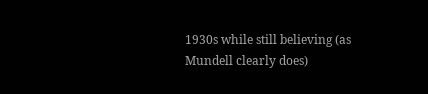1930s while still believing (as Mundell clearly does)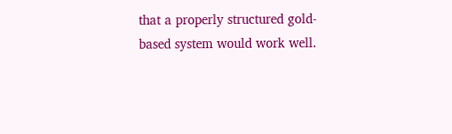that a properly structured gold-based system would work well.